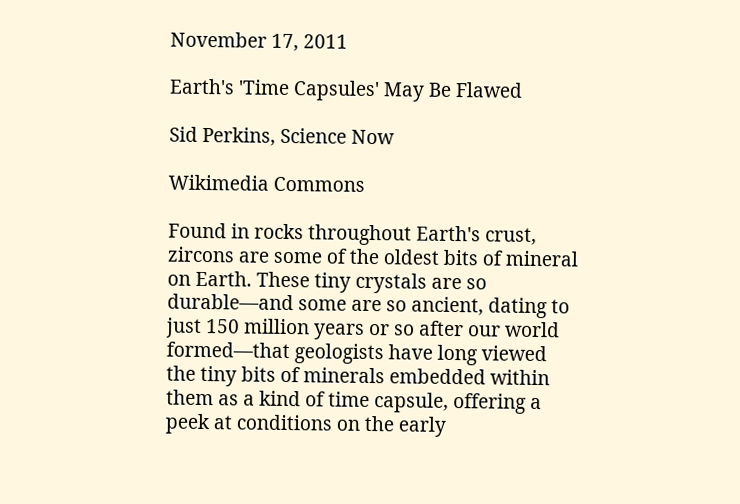November 17, 2011

Earth's 'Time Capsules' May Be Flawed

Sid Perkins, Science Now

Wikimedia Commons

Found in rocks throughout Earth's crust, zircons are some of the oldest bits of mineral on Earth. These tiny crystals are so durable—and some are so ancient, dating to just 150 million years or so after our world formed—that geologists have long viewed the tiny bits of minerals embedded within them as a kind of time capsule, offering a peek at conditions on the early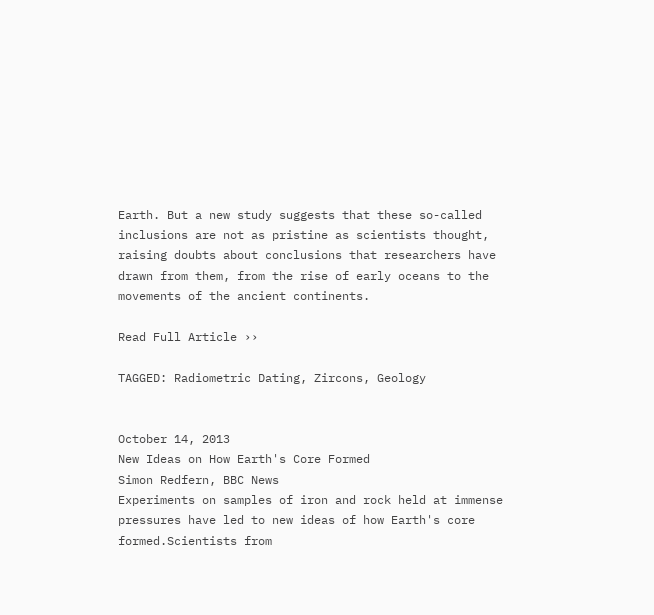Earth. But a new study suggests that these so-called inclusions are not as pristine as scientists thought, raising doubts about conclusions that researchers have drawn from them, from the rise of early oceans to the movements of the ancient continents.

Read Full Article ››

TAGGED: Radiometric Dating, Zircons, Geology


October 14, 2013
New Ideas on How Earth's Core Formed
Simon Redfern, BBC News
Experiments on samples of iron and rock held at immense pressures have led to new ideas of how Earth's core formed.Scientists from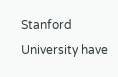Stanford University have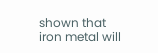shown that iron metal will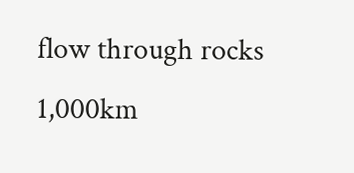flow through rocks 1,000km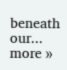beneath our... more ››